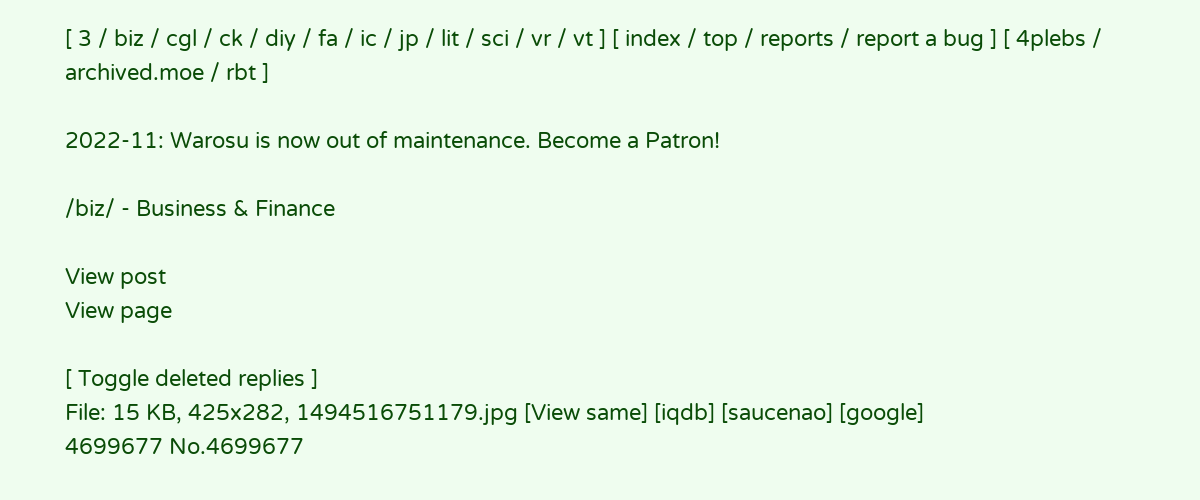[ 3 / biz / cgl / ck / diy / fa / ic / jp / lit / sci / vr / vt ] [ index / top / reports / report a bug ] [ 4plebs / archived.moe / rbt ]

2022-11: Warosu is now out of maintenance. Become a Patron!

/biz/ - Business & Finance

View post
View page

[ Toggle deleted replies ]
File: 15 KB, 425x282, 1494516751179.jpg [View same] [iqdb] [saucenao] [google]
4699677 No.4699677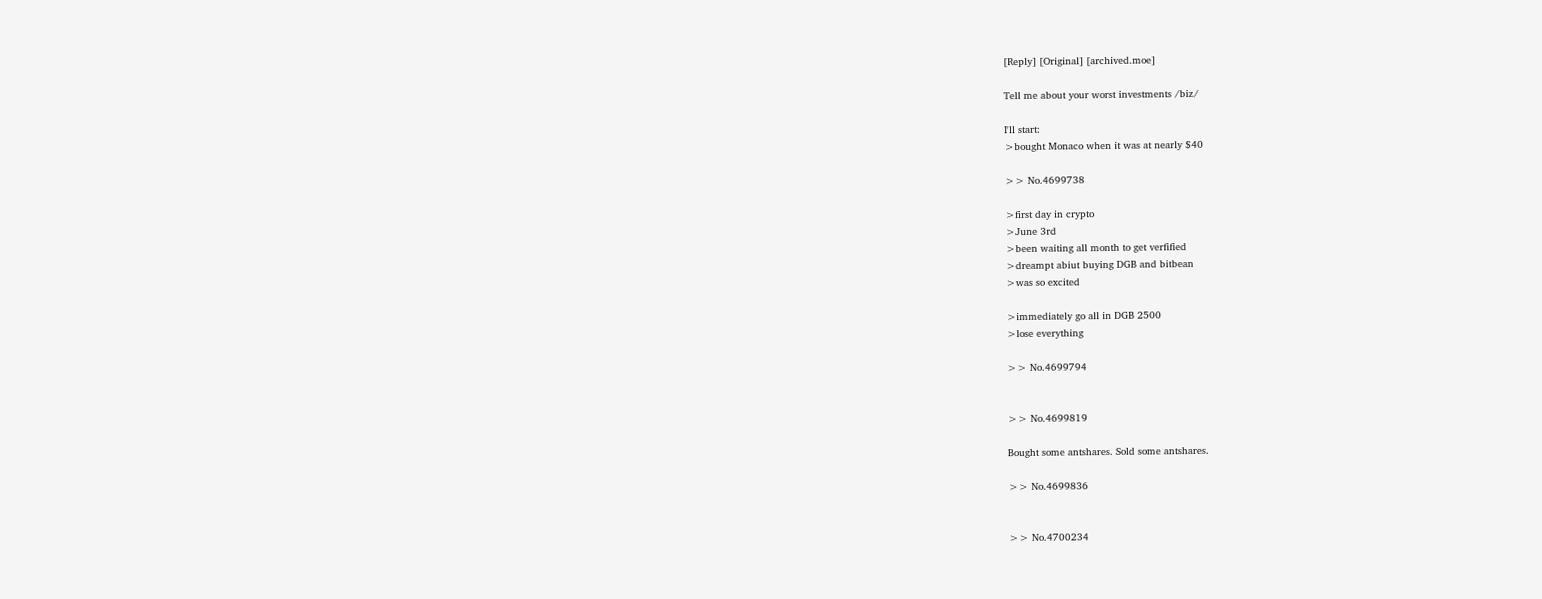[Reply] [Original] [archived.moe]

Tell me about your worst investments /biz/

I'll start:
>bought Monaco when it was at nearly $40

>> No.4699738

>first day in crypto
>June 3rd
>been waiting all month to get verfified
>dreampt abiut buying DGB and bitbean
>was so excited

>immediately go all in DGB 2500
>lose everything

>> No.4699794


>> No.4699819

Bought some antshares. Sold some antshares.

>> No.4699836


>> No.4700234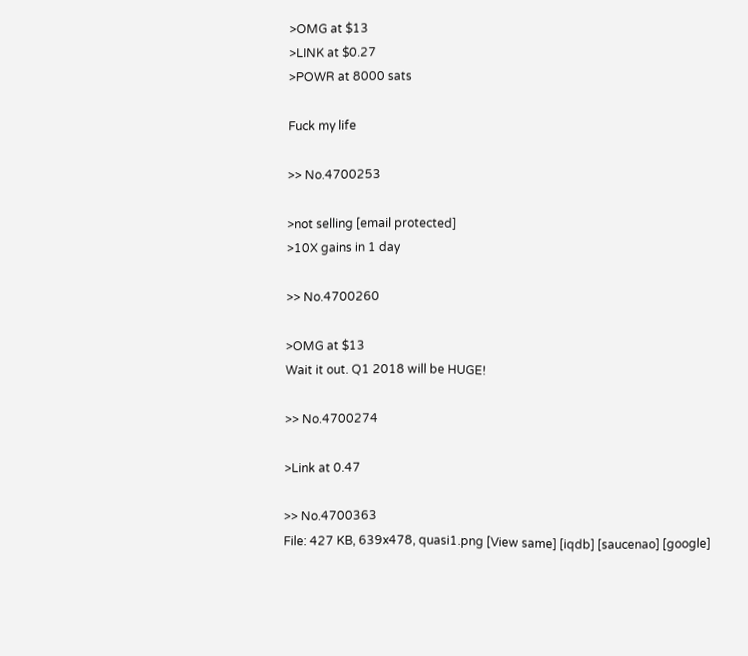>OMG at $13
>LINK at $0.27
>POWR at 8000 sats

Fuck my life

>> No.4700253

>not selling [email protected]
>10X gains in 1 day

>> No.4700260

>OMG at $13
Wait it out. Q1 2018 will be HUGE!

>> No.4700274

>Link at 0.47

>> No.4700363
File: 427 KB, 639x478, quasi1.png [View same] [iqdb] [saucenao] [google]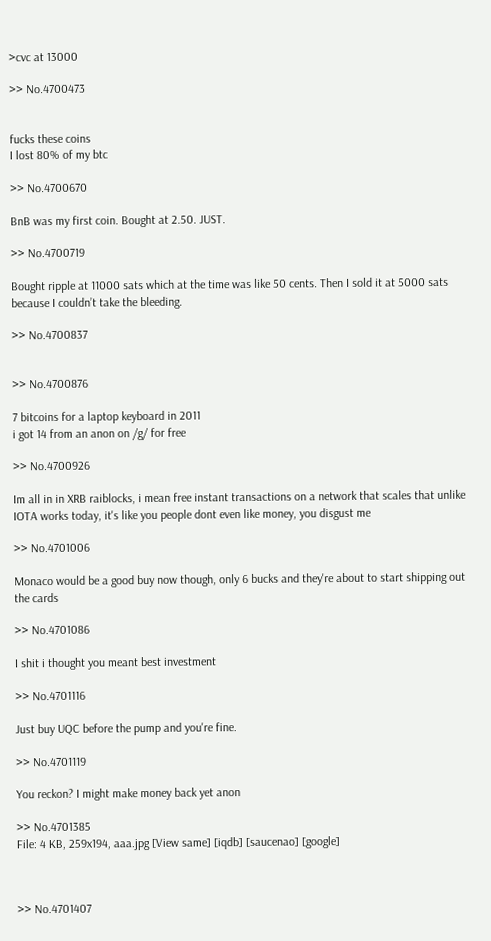>cvc at 13000

>> No.4700473


fucks these coins
I lost 80% of my btc

>> No.4700670

BnB was my first coin. Bought at 2.50. JUST.

>> No.4700719

Bought ripple at 11000 sats which at the time was like 50 cents. Then I sold it at 5000 sats because I couldn’t take the bleeding.

>> No.4700837


>> No.4700876

7 bitcoins for a laptop keyboard in 2011
i got 14 from an anon on /g/ for free

>> No.4700926

Im all in in XRB raiblocks, i mean free instant transactions on a network that scales that unlike IOTA works today, it's like you people dont even like money, you disgust me

>> No.4701006

Monaco would be a good buy now though, only 6 bucks and they're about to start shipping out the cards

>> No.4701086

I shit i thought you meant best investment

>> No.4701116

Just buy UQC before the pump and you're fine.

>> No.4701119

You reckon? I might make money back yet anon

>> No.4701385
File: 4 KB, 259x194, aaa.jpg [View same] [iqdb] [saucenao] [google]



>> No.4701407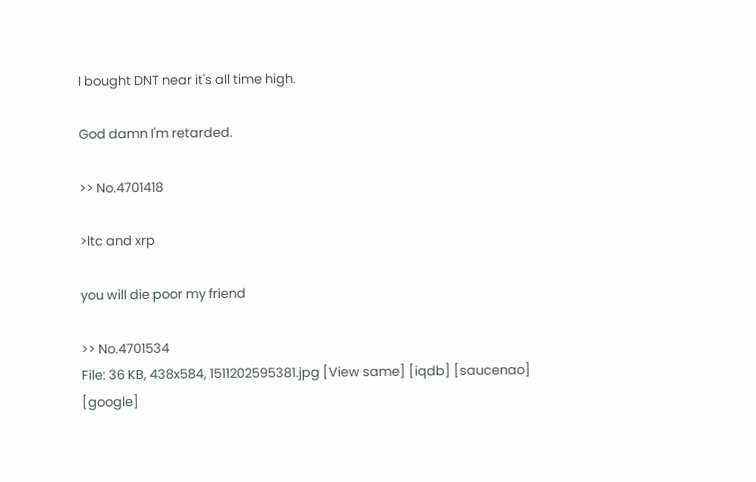I bought DNT near it's all time high.

God damn I'm retarded.

>> No.4701418

>ltc and xrp

you will die poor my friend

>> No.4701534
File: 36 KB, 438x584, 1511202595381.jpg [View same] [iqdb] [saucenao] [google]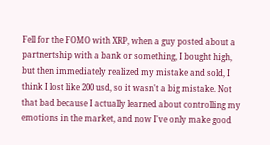Fell for the FOMO with XRP, when a guy posted about a partnertship with a bank or something, I bought high, but then immediately realized my mistake and sold, I think I lost like 200 usd, so it wasn't a big mistake. Not that bad because I actually learned about controlling my emotions in the market, and now I've only make good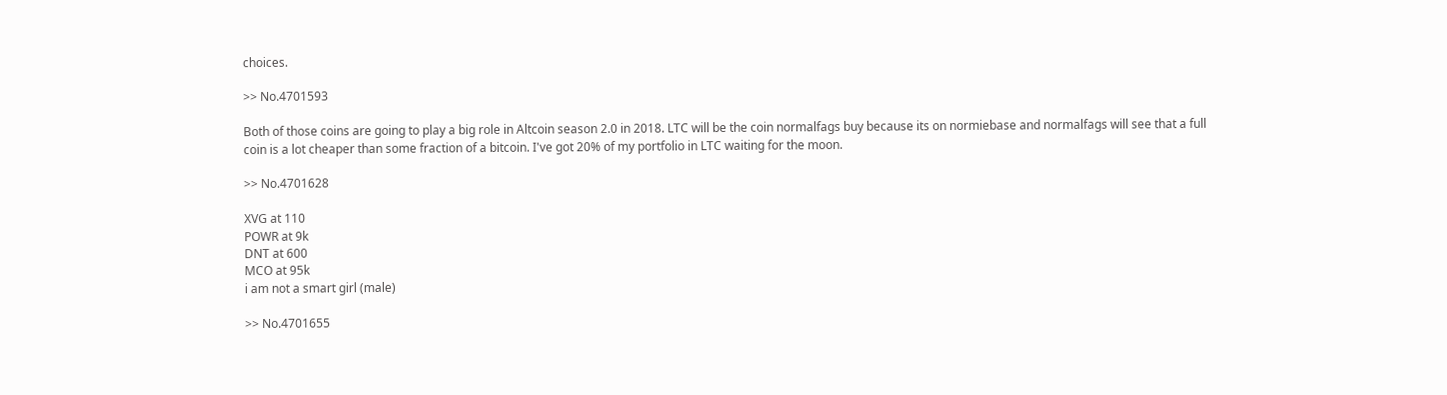choices.

>> No.4701593

Both of those coins are going to play a big role in Altcoin season 2.0 in 2018. LTC will be the coin normalfags buy because its on normiebase and normalfags will see that a full coin is a lot cheaper than some fraction of a bitcoin. I've got 20% of my portfolio in LTC waiting for the moon.

>> No.4701628

XVG at 110
POWR at 9k
DNT at 600
MCO at 95k
i am not a smart girl (male)

>> No.4701655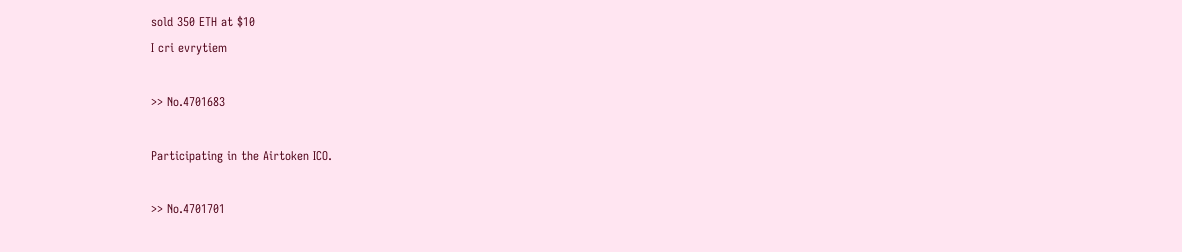sold 350 ETH at $10
I cri evrytiem

>> No.4701683

Participating in the Airtoken ICO.

>> No.4701701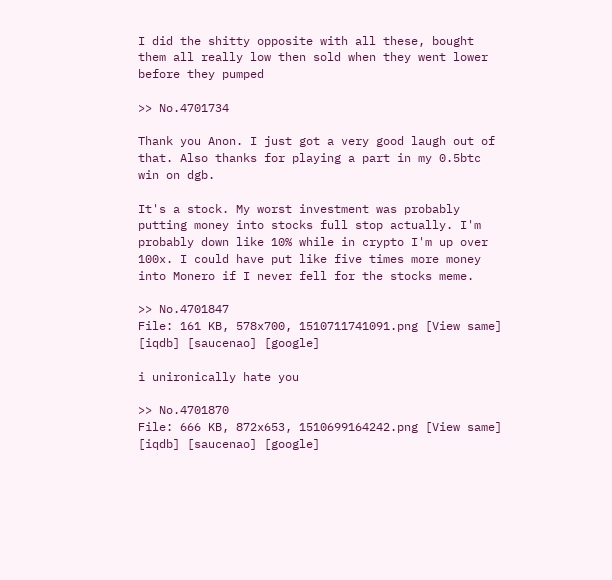I did the shitty opposite with all these, bought them all really low then sold when they went lower before they pumped

>> No.4701734

Thank you Anon. I just got a very good laugh out of that. Also thanks for playing a part in my 0.5btc win on dgb.

It's a stock. My worst investment was probably putting money into stocks full stop actually. I'm probably down like 10% while in crypto I'm up over 100x. I could have put like five times more money into Monero if I never fell for the stocks meme.

>> No.4701847
File: 161 KB, 578x700, 1510711741091.png [View same] [iqdb] [saucenao] [google]

i unironically hate you

>> No.4701870
File: 666 KB, 872x653, 1510699164242.png [View same] [iqdb] [saucenao] [google]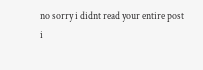no sorry i didnt read your entire post
i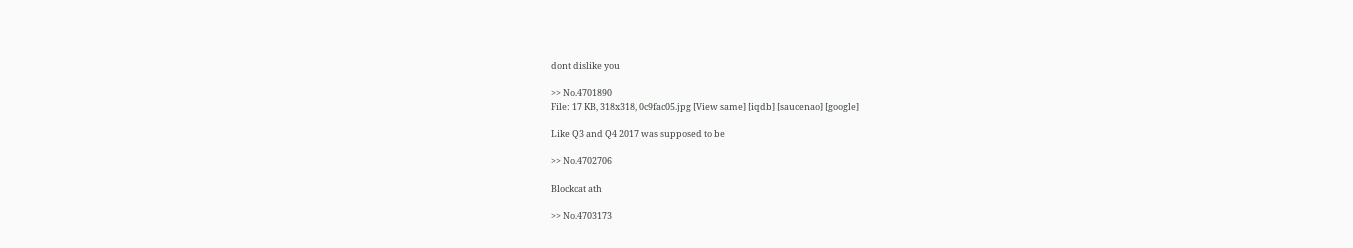dont dislike you

>> No.4701890
File: 17 KB, 318x318, 0c9fac05.jpg [View same] [iqdb] [saucenao] [google]

Like Q3 and Q4 2017 was supposed to be

>> No.4702706

Blockcat ath

>> No.4703173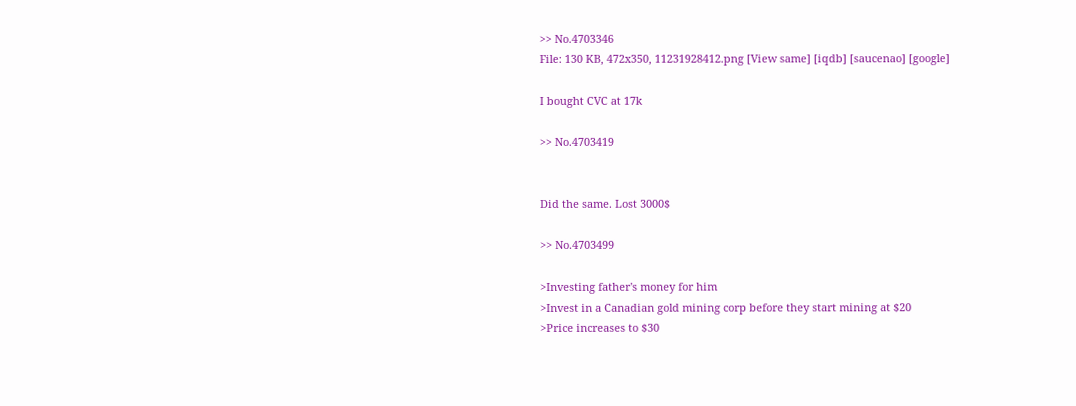>> No.4703346
File: 130 KB, 472x350, 11231928412.png [View same] [iqdb] [saucenao] [google]

I bought CVC at 17k

>> No.4703419


Did the same. Lost 3000$

>> No.4703499

>Investing father's money for him
>Invest in a Canadian gold mining corp before they start mining at $20
>Price increases to $30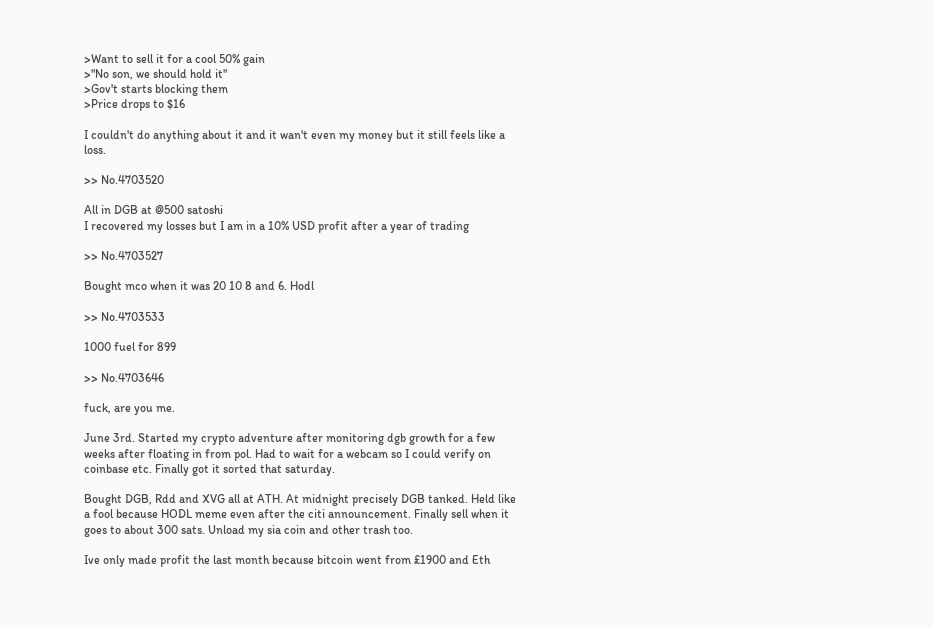>Want to sell it for a cool 50% gain
>"No son, we should hold it"
>Gov't starts blocking them
>Price drops to $16

I couldn't do anything about it and it wan't even my money but it still feels like a loss.

>> No.4703520

All in DGB at @500 satoshi
I recovered my losses but I am in a 10% USD profit after a year of trading

>> No.4703527

Bought mco when it was 20 10 8 and 6. Hodl

>> No.4703533

1000 fuel for 899

>> No.4703646

fuck, are you me.

June 3rd. Started my crypto adventure after monitoring dgb growth for a few weeks after floating in from pol. Had to wait for a webcam so I could verify on coinbase etc. Finally got it sorted that saturday.

Bought DGB, Rdd and XVG all at ATH. At midnight precisely DGB tanked. Held like a fool because HODL meme even after the citi announcement. Finally sell when it goes to about 300 sats. Unload my sia coin and other trash too.

Ive only made profit the last month because bitcoin went from £1900 and Eth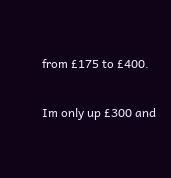from £175 to £400.

Im only up £300 and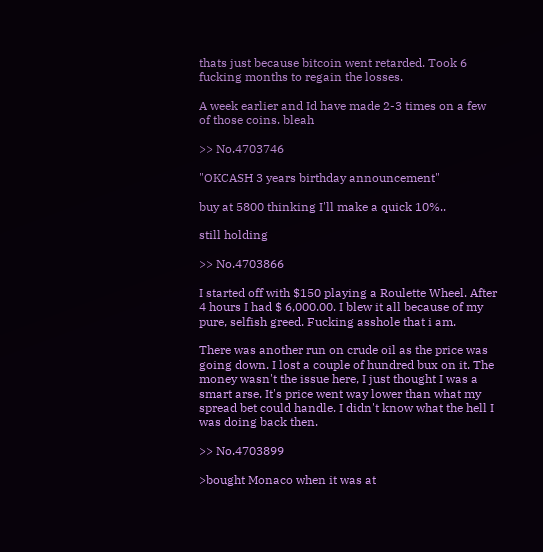thats just because bitcoin went retarded. Took 6 fucking months to regain the losses.

A week earlier and Id have made 2-3 times on a few of those coins. bleah

>> No.4703746

"OKCASH 3 years birthday announcement"

buy at 5800 thinking I'll make a quick 10%..

still holding

>> No.4703866

I started off with $150 playing a Roulette Wheel. After 4 hours I had $ 6,000.00. I blew it all because of my pure, selfish greed. Fucking asshole that i am.

There was another run on crude oil as the price was going down. I lost a couple of hundred bux on it. The money wasn't the issue here, I just thought I was a smart arse. It's price went way lower than what my spread bet could handle. I didn't know what the hell I was doing back then.

>> No.4703899

>bought Monaco when it was at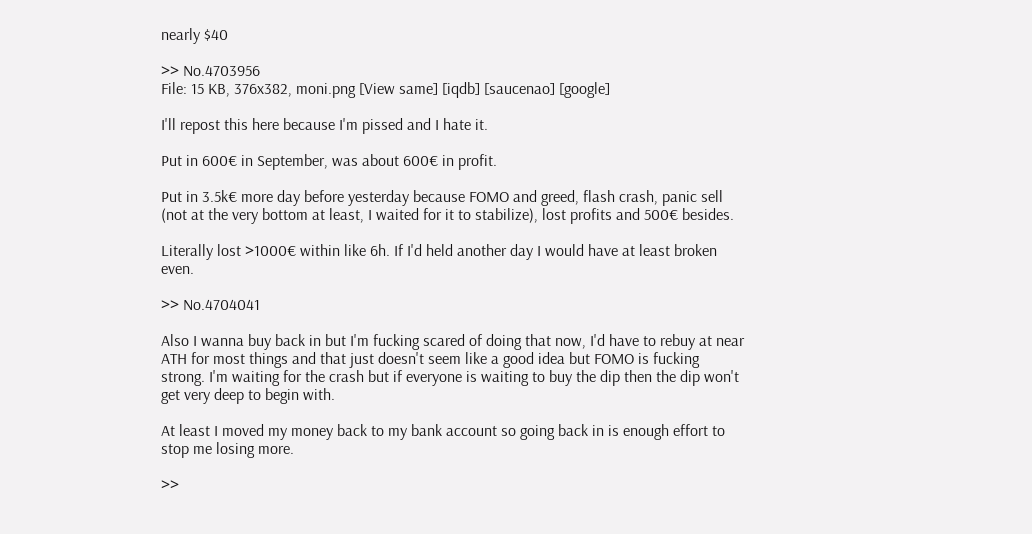nearly $40

>> No.4703956
File: 15 KB, 376x382, moni.png [View same] [iqdb] [saucenao] [google]

I'll repost this here because I'm pissed and I hate it.

Put in 600€ in September, was about 600€ in profit.

Put in 3.5k€ more day before yesterday because FOMO and greed, flash crash, panic sell (not at the very bottom at least, I waited for it to stabilize), lost profits and 500€ besides.

Literally lost >1000€ within like 6h. If I'd held another day I would have at least broken even.

>> No.4704041

Also I wanna buy back in but I'm fucking scared of doing that now, I'd have to rebuy at near ATH for most things and that just doesn't seem like a good idea but FOMO is fucking strong. I'm waiting for the crash but if everyone is waiting to buy the dip then the dip won't get very deep to begin with.

At least I moved my money back to my bank account so going back in is enough effort to stop me losing more.

>>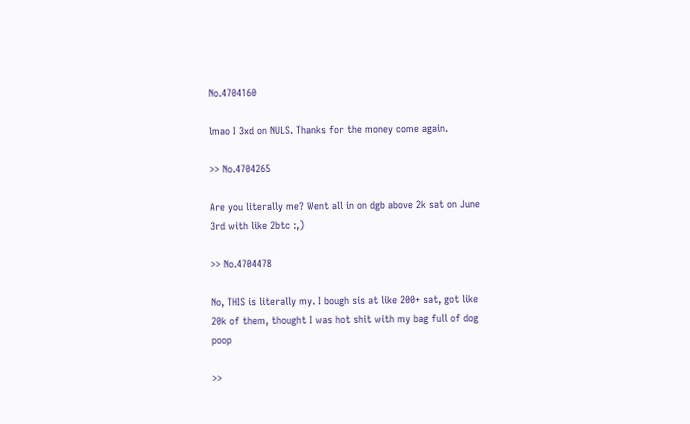No.4704160

lmao I 3xd on NULS. Thanks for the money come again.

>> No.4704265

Are you literally me? Went all in on dgb above 2k sat on June 3rd with like 2btc :,)

>> No.4704478

No, THIS is literally my. I bough sis at like 200+ sat, got like 20k of them, thought I was hot shit with my bag full of dog poop

>>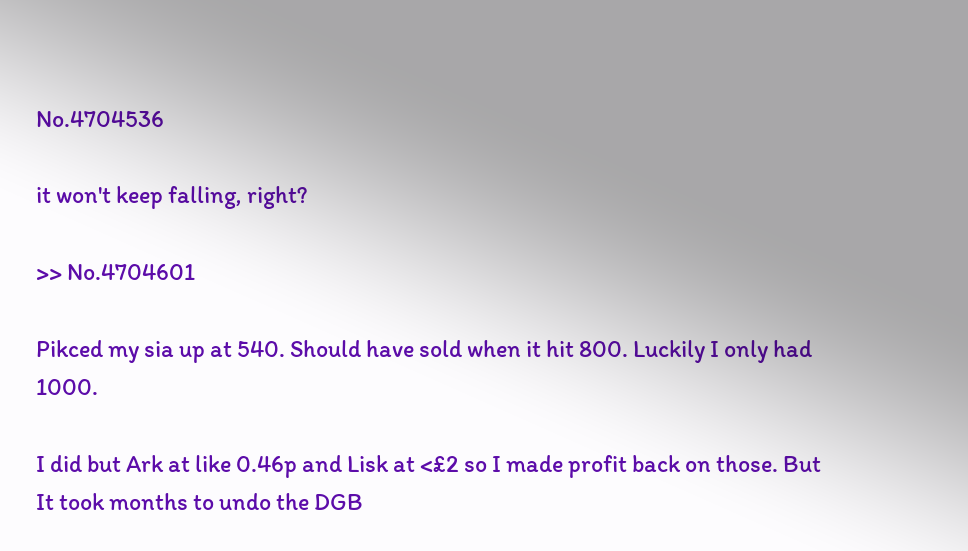No.4704536

it won't keep falling, right?

>> No.4704601

Pikced my sia up at 540. Should have sold when it hit 800. Luckily I only had 1000.

I did but Ark at like 0.46p and Lisk at <£2 so I made profit back on those. But It took months to undo the DGB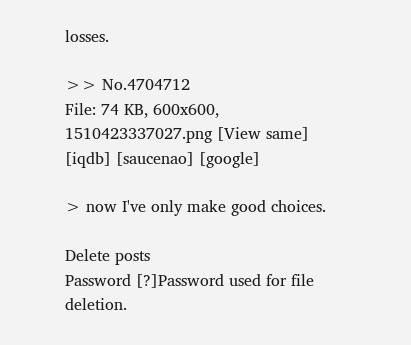losses.

>> No.4704712
File: 74 KB, 600x600, 1510423337027.png [View same] [iqdb] [saucenao] [google]

> now I've only make good choices.

Delete posts
Password [?]Password used for file deletion.